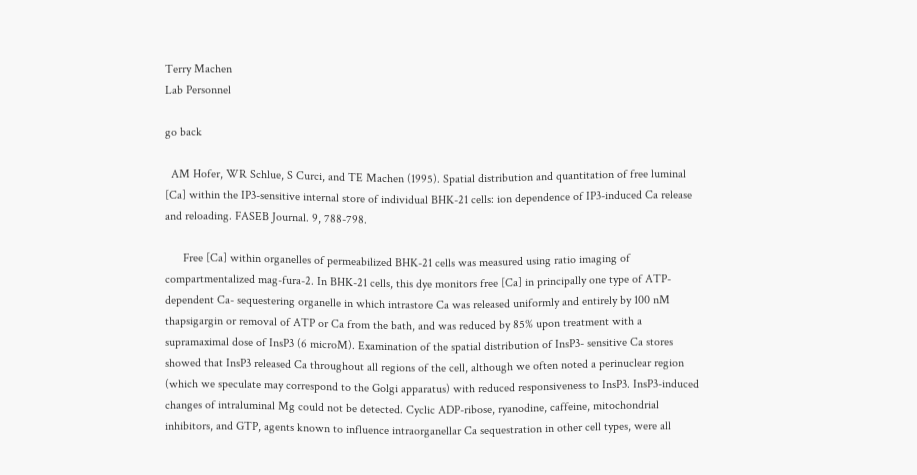Terry Machen
Lab Personnel

go back

  AM Hofer, WR Schlue, S Curci, and TE Machen (1995). Spatial distribution and quantitation of free luminal [Ca] within the IP3-sensitive internal store of individual BHK-21 cells: ion dependence of IP3-induced Ca release and reloading. FASEB Journal. 9, 788-798.

      Free [Ca] within organelles of permeabilized BHK-21 cells was measured using ratio imaging of compartmentalized mag-fura-2. In BHK-21 cells, this dye monitors free [Ca] in principally one type of ATP-dependent Ca- sequestering organelle in which intrastore Ca was released uniformly and entirely by 100 nM thapsigargin or removal of ATP or Ca from the bath, and was reduced by 85% upon treatment with a supramaximal dose of InsP3 (6 microM). Examination of the spatial distribution of InsP3- sensitive Ca stores showed that InsP3 released Ca throughout all regions of the cell, although we often noted a perinuclear region (which we speculate may correspond to the Golgi apparatus) with reduced responsiveness to InsP3. InsP3-induced changes of intraluminal Mg could not be detected. Cyclic ADP-ribose, ryanodine, caffeine, mitochondrial inhibitors, and GTP, agents known to influence intraorganellar Ca sequestration in other cell types, were all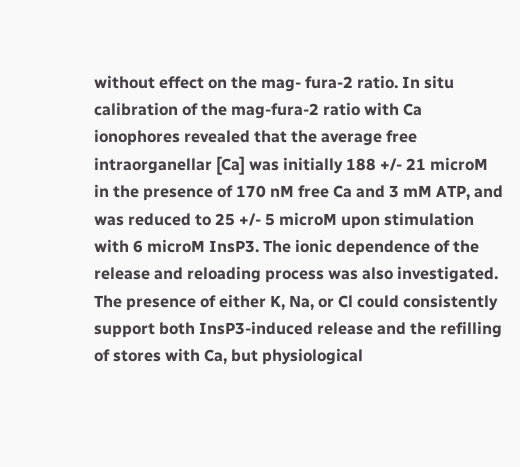without effect on the mag- fura-2 ratio. In situ calibration of the mag-fura-2 ratio with Ca ionophores revealed that the average free intraorganellar [Ca] was initially 188 +/- 21 microM in the presence of 170 nM free Ca and 3 mM ATP, and was reduced to 25 +/- 5 microM upon stimulation with 6 microM InsP3. The ionic dependence of the release and reloading process was also investigated. The presence of either K, Na, or Cl could consistently support both InsP3-induced release and the refilling of stores with Ca, but physiological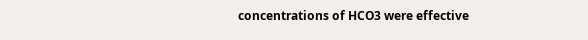concentrations of HCO3 were effective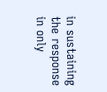in sustaining the response in only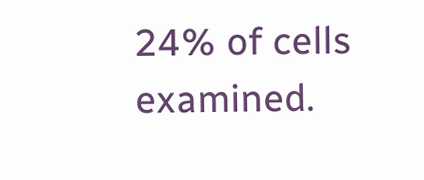24% of cells examined.